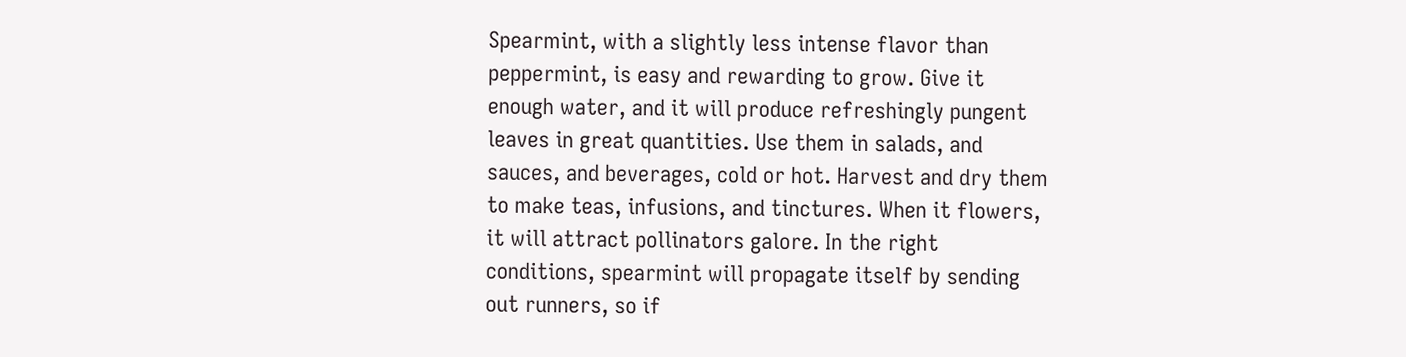Spearmint, with a slightly less intense flavor than peppermint, is easy and rewarding to grow. Give it enough water, and it will produce refreshingly pungent leaves in great quantities. Use them in salads, and sauces, and beverages, cold or hot. Harvest and dry them to make teas, infusions, and tinctures. When it flowers, it will attract pollinators galore. In the right conditions, spearmint will propagate itself by sending out runners, so if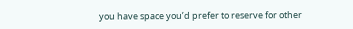you have space you’d prefer to reserve for other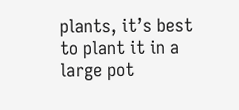plants, it’s best to plant it in a large pot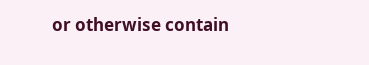or otherwise contain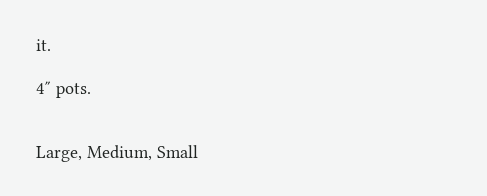it.

4″ pots.


Large, Medium, Small